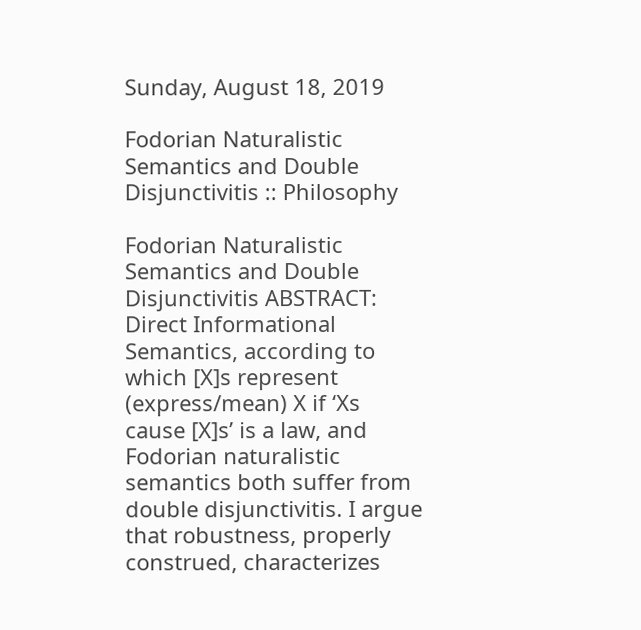Sunday, August 18, 2019

Fodorian Naturalistic Semantics and Double Disjunctivitis :: Philosophy

Fodorian Naturalistic Semantics and Double Disjunctivitis ABSTRACT: Direct Informational Semantics, according to which [X]s represent (express/mean) X if ‘Xs cause [X]s’ is a law, and Fodorian naturalistic semantics both suffer from double disjunctivitis. I argue that robustness, properly construed, characterizes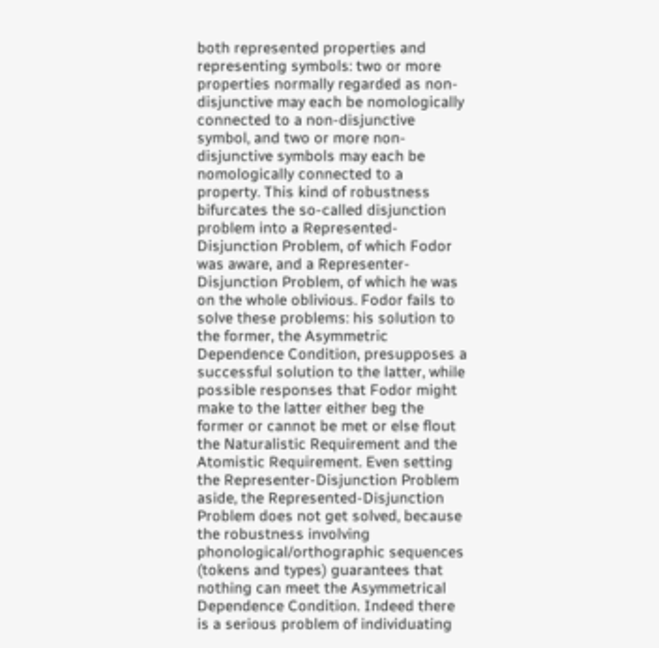both represented properties and representing symbols: two or more properties normally regarded as non-disjunctive may each be nomologically connected to a non-disjunctive symbol, and two or more non-disjunctive symbols may each be nomologically connected to a property. This kind of robustness bifurcates the so-called disjunction problem into a Represented-Disjunction Problem, of which Fodor was aware, and a Representer-Disjunction Problem, of which he was on the whole oblivious. Fodor fails to solve these problems: his solution to the former, the Asymmetric Dependence Condition, presupposes a successful solution to the latter, while possible responses that Fodor might make to the latter either beg the former or cannot be met or else flout the Naturalistic Requirement and the Atomistic Requirement. Even setting the Representer-Disjunction Problem aside, the Represented-Disjunction Problem does not get solved, because the robustness involving phonological/orthographic sequences (tokens and types) guarantees that nothing can meet the Asymmetrical Dependence Condition. Indeed there is a serious problem of individuating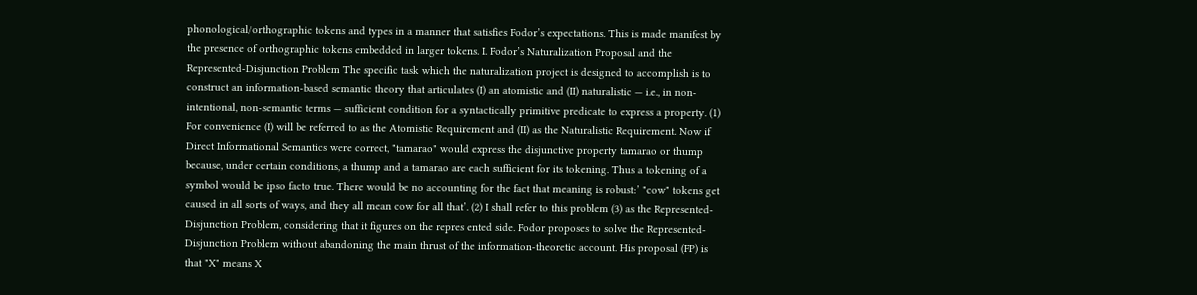phonological/orthographic tokens and types in a manner that satisfies Fodor’s expectations. This is made manifest by the presence of orthographic tokens embedded in larger tokens. I. Fodor’s Naturalization Proposal and the Represented-Disjunction Problem The specific task which the naturalization project is designed to accomplish is to construct an information-based semantic theory that articulates (I) an atomistic and (II) naturalistic — i.e., in non-intentional, non-semantic terms — sufficient condition for a syntactically primitive predicate to express a property. (1) For convenience (I) will be referred to as the Atomistic Requirement and (II) as the Naturalistic Requirement. Now if Direct Informational Semantics were correct, "tamarao" would express the disjunctive property tamarao or thump because, under certain conditions, a thump and a tamarao are each sufficient for its tokening. Thus a tokening of a symbol would be ipso facto true. There would be no accounting for the fact that meaning is robust:’ "cow" tokens get caused in all sorts of ways, and they all mean cow for all that’. (2) I shall refer to this problem (3) as the Represented-Disjunction Problem, considering that it figures on the repres ented side. Fodor proposes to solve the Represented-Disjunction Problem without abandoning the main thrust of the information-theoretic account. His proposal (FP) is that "X" means X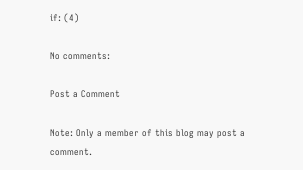if: (4)

No comments:

Post a Comment

Note: Only a member of this blog may post a comment.